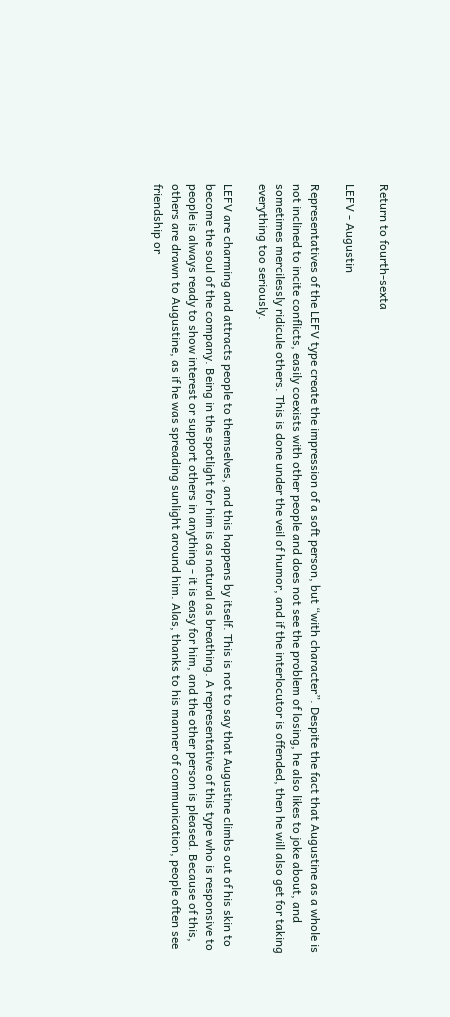Return to fourth-sexta

LEFV - Augustin

Representatives of the LEFV type create the impression of a soft person, but “with character”. Despite the fact that Augustine as a whole is not inclined to incite conflicts, easily coexists with other people and does not see the problem of losing, he also likes to joke about, and sometimes mercilessly ridicule others. This is done under the veil of humor, and if the interlocutor is offended, then he will also get for taking everything too seriously.

LEFV are charming and attracts people to themselves, and this happens by itself. This is not to say that Augustine climbs out of his skin to become the soul of the company. Being in the spotlight for him is as natural as breathing. A representative of this type who is responsive to people is always ready to show interest or support others in anything - it is easy for him, and the other person is pleased. Because of this, others are drawn to Augustine, as if he was spreading sunlight around him. Alas, thanks to his manner of communication, people often see friendship or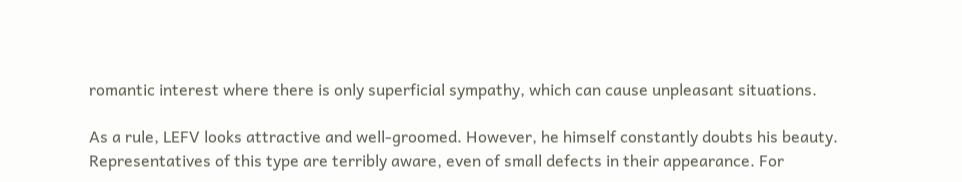romantic interest where there is only superficial sympathy, which can cause unpleasant situations.

As a rule, LEFV looks attractive and well-groomed. However, he himself constantly doubts his beauty. Representatives of this type are terribly aware, even of small defects in their appearance. For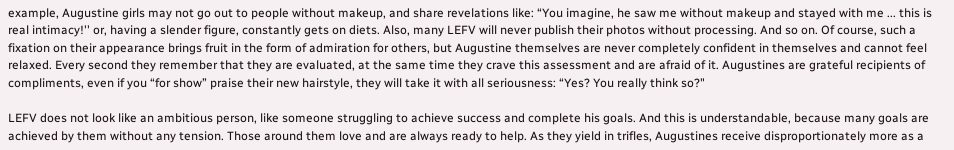example, Augustine girls may not go out to people without makeup, and share revelations like: “You imagine, he saw me without makeup and stayed with me ... this is real intimacy!'' or, having a slender figure, constantly gets on diets. Also, many LEFV will never publish their photos without processing. And so on. Of course, such a fixation on their appearance brings fruit in the form of admiration for others, but Augustine themselves are never completely confident in themselves and cannot feel relaxed. Every second they remember that they are evaluated, at the same time they crave this assessment and are afraid of it. Augustines are grateful recipients of compliments, even if you “for show” praise their new hairstyle, they will take it with all seriousness: “Yes? You really think so?"

LEFV does not look like an ambitious person, like someone struggling to achieve success and complete his goals. And this is understandable, because many goals are achieved by them without any tension. Those around them love and are always ready to help. As they yield in trifles, Augustines receive disproportionately more as a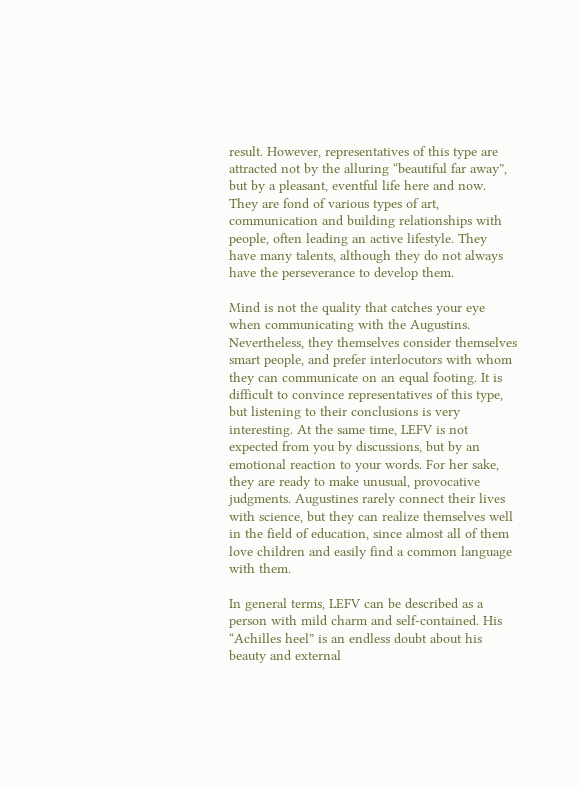result. However, representatives of this type are attracted not by the alluring “beautiful far away”, but by a pleasant, eventful life here and now. They are fond of various types of art, communication and building relationships with people, often leading an active lifestyle. They have many talents, although they do not always have the perseverance to develop them.

Mind is not the quality that catches your eye when communicating with the Augustins. Nevertheless, they themselves consider themselves smart people, and prefer interlocutors with whom they can communicate on an equal footing. It is difficult to convince representatives of this type, but listening to their conclusions is very interesting. At the same time, LEFV is not expected from you by discussions, but by an emotional reaction to your words. For her sake, they are ready to make unusual, provocative judgments. Augustines rarely connect their lives with science, but they can realize themselves well in the field of education, since almost all of them love children and easily find a common language with them.

In general terms, LEFV can be described as a person with mild charm and self-contained. His “Achilles heel” is an endless doubt about his beauty and external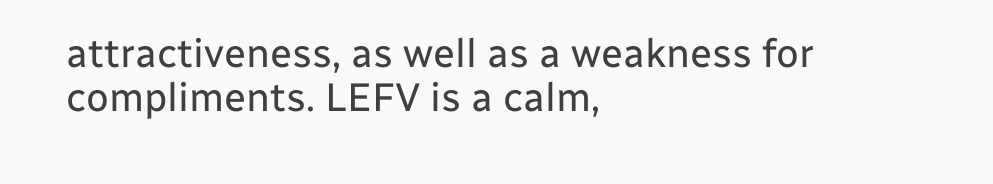attractiveness, as well as a weakness for compliments. LEFV is a calm,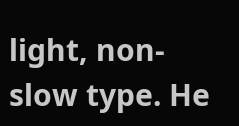light, non-slow type. He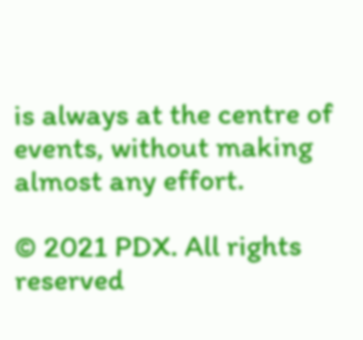is always at the centre of events, without making almost any effort.

© 2021 PDX. All rights reserved